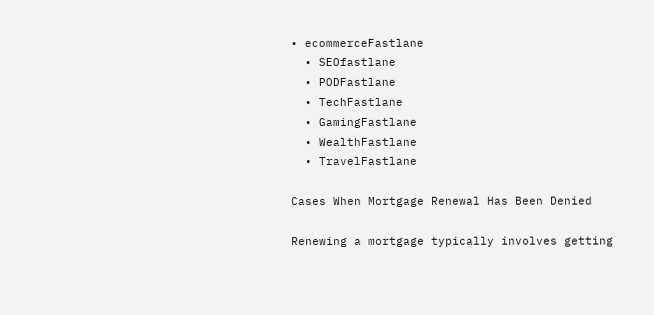• ecommerceFastlane
  • SEOfastlane
  • PODFastlane
  • TechFastlane
  • GamingFastlane
  • WealthFastlane
  • TravelFastlane

Cases When Mortgage Renewal Has Been Denied

Renewing a mortgage typically involves getting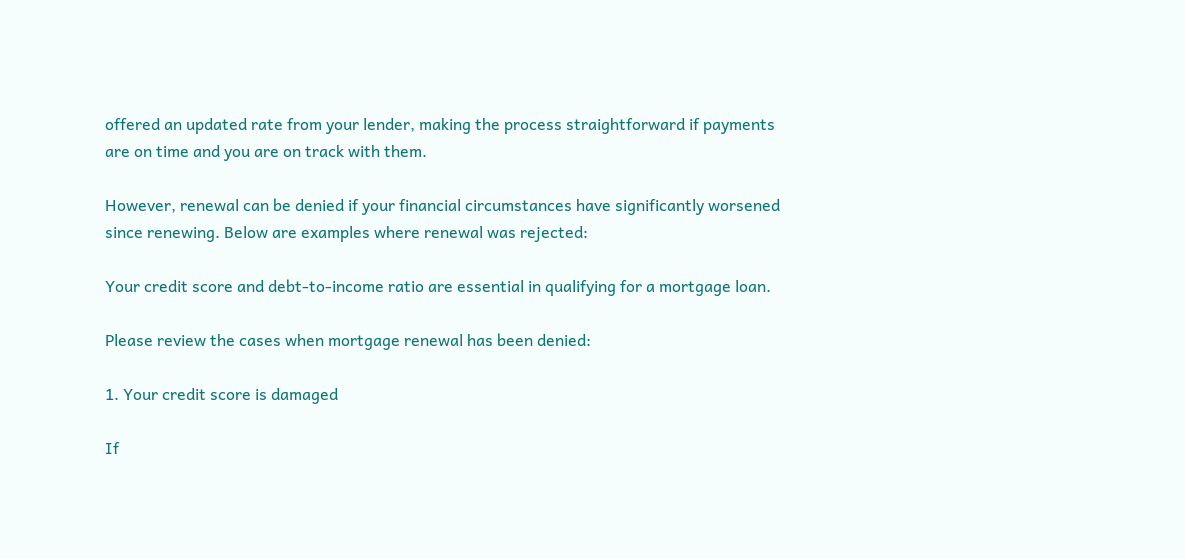offered an updated rate from your lender, making the process straightforward if payments are on time and you are on track with them.

However, renewal can be denied if your financial circumstances have significantly worsened since renewing. Below are examples where renewal was rejected:

Your credit score and debt-to-income ratio are essential in qualifying for a mortgage loan.

Please review the cases when mortgage renewal has been denied:

1. Your credit score is damaged

If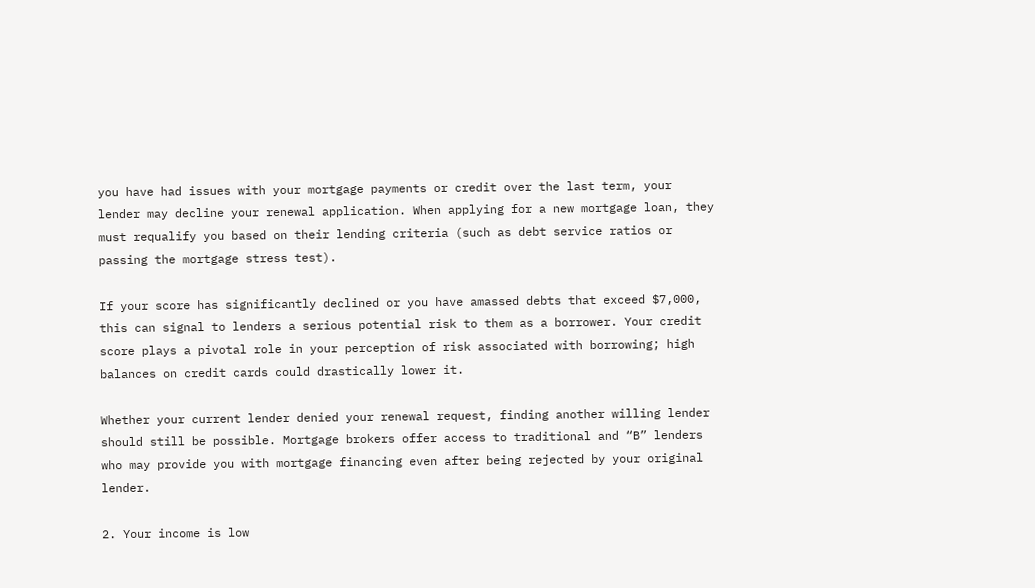you have had issues with your mortgage payments or credit over the last term, your lender may decline your renewal application. When applying for a new mortgage loan, they must requalify you based on their lending criteria (such as debt service ratios or passing the mortgage stress test).

If your score has significantly declined or you have amassed debts that exceed $7,000, this can signal to lenders a serious potential risk to them as a borrower. Your credit score plays a pivotal role in your perception of risk associated with borrowing; high balances on credit cards could drastically lower it.

Whether your current lender denied your renewal request, finding another willing lender should still be possible. Mortgage brokers offer access to traditional and “B” lenders who may provide you with mortgage financing even after being rejected by your original lender.

2. Your income is low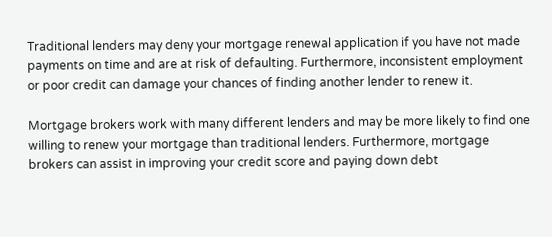Traditional lenders may deny your mortgage renewal application if you have not made payments on time and are at risk of defaulting. Furthermore, inconsistent employment or poor credit can damage your chances of finding another lender to renew it.

Mortgage brokers work with many different lenders and may be more likely to find one willing to renew your mortgage than traditional lenders. Furthermore, mortgage brokers can assist in improving your credit score and paying down debt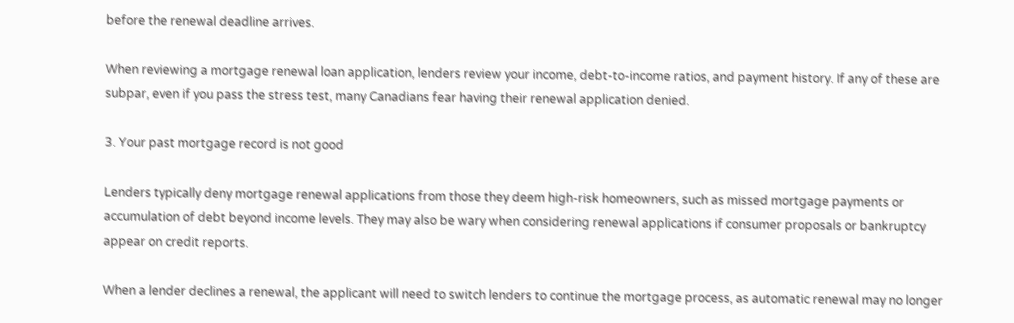before the renewal deadline arrives.

When reviewing a mortgage renewal loan application, lenders review your income, debt-to-income ratios, and payment history. If any of these are subpar, even if you pass the stress test, many Canadians fear having their renewal application denied.

3. Your past mortgage record is not good

Lenders typically deny mortgage renewal applications from those they deem high-risk homeowners, such as missed mortgage payments or accumulation of debt beyond income levels. They may also be wary when considering renewal applications if consumer proposals or bankruptcy appear on credit reports.

When a lender declines a renewal, the applicant will need to switch lenders to continue the mortgage process, as automatic renewal may no longer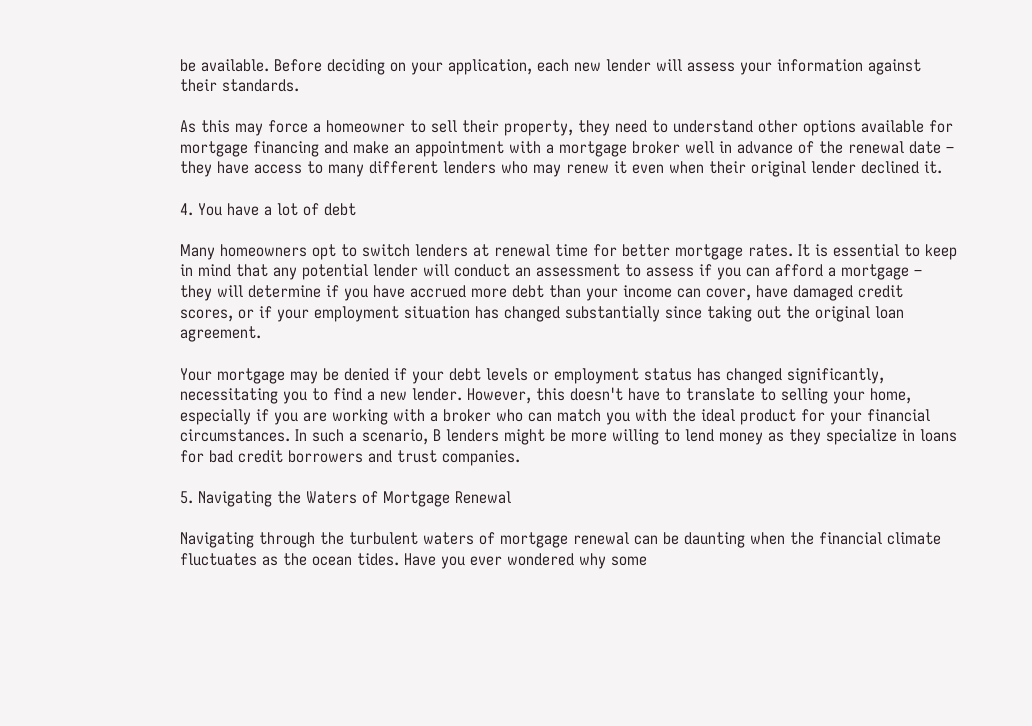be available. Before deciding on your application, each new lender will assess your information against their standards.

As this may force a homeowner to sell their property, they need to understand other options available for mortgage financing and make an appointment with a mortgage broker well in advance of the renewal date – they have access to many different lenders who may renew it even when their original lender declined it.

4. You have a lot of debt

Many homeowners opt to switch lenders at renewal time for better mortgage rates. It is essential to keep in mind that any potential lender will conduct an assessment to assess if you can afford a mortgage – they will determine if you have accrued more debt than your income can cover, have damaged credit scores, or if your employment situation has changed substantially since taking out the original loan agreement.

Your mortgage may be denied if your debt levels or employment status has changed significantly, necessitating you to find a new lender. However, this doesn't have to translate to selling your home, especially if you are working with a broker who can match you with the ideal product for your financial circumstances. In such a scenario, B lenders might be more willing to lend money as they specialize in loans for bad credit borrowers and trust companies.

5. Navigating the Waters of Mortgage Renewal

Navigating through the turbulent waters of mortgage renewal can be daunting when the financial climate fluctuates as the ocean tides. Have you ever wondered why some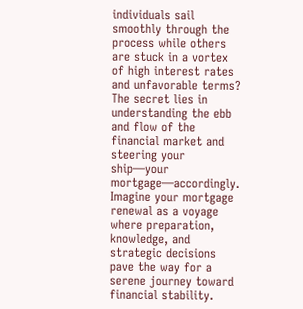individuals sail smoothly through the process while others are stuck in a vortex of high interest rates and unfavorable terms? The secret lies in understanding the ebb and flow of the financial market and steering your ship—your mortgage—accordingly. Imagine your mortgage renewal as a voyage where preparation, knowledge, and strategic decisions pave the way for a serene journey toward financial stability.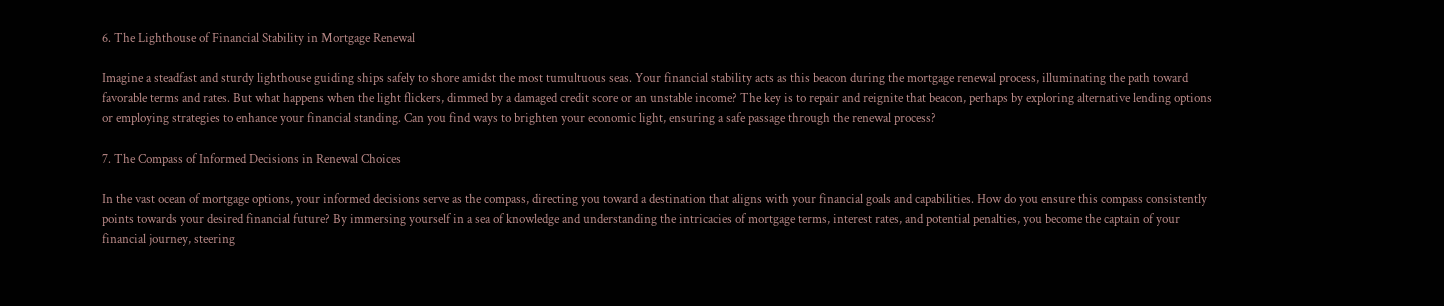6. The Lighthouse of Financial Stability in Mortgage Renewal

Imagine a steadfast and sturdy lighthouse guiding ships safely to shore amidst the most tumultuous seas. Your financial stability acts as this beacon during the mortgage renewal process, illuminating the path toward favorable terms and rates. But what happens when the light flickers, dimmed by a damaged credit score or an unstable income? The key is to repair and reignite that beacon, perhaps by exploring alternative lending options or employing strategies to enhance your financial standing. Can you find ways to brighten your economic light, ensuring a safe passage through the renewal process?

7. The Compass of Informed Decisions in Renewal Choices

In the vast ocean of mortgage options, your informed decisions serve as the compass, directing you toward a destination that aligns with your financial goals and capabilities. How do you ensure this compass consistently points towards your desired financial future? By immersing yourself in a sea of knowledge and understanding the intricacies of mortgage terms, interest rates, and potential penalties, you become the captain of your financial journey, steering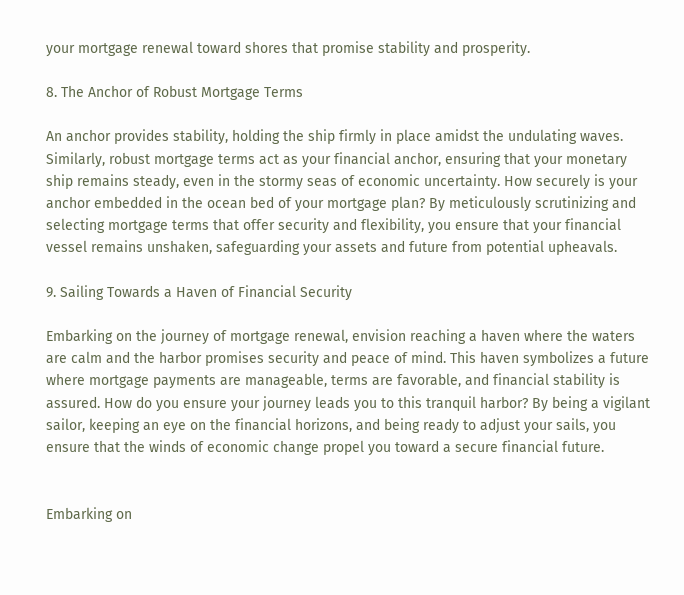your mortgage renewal toward shores that promise stability and prosperity.

8. The Anchor of Robust Mortgage Terms

An anchor provides stability, holding the ship firmly in place amidst the undulating waves. Similarly, robust mortgage terms act as your financial anchor, ensuring that your monetary ship remains steady, even in the stormy seas of economic uncertainty. How securely is your anchor embedded in the ocean bed of your mortgage plan? By meticulously scrutinizing and selecting mortgage terms that offer security and flexibility, you ensure that your financial vessel remains unshaken, safeguarding your assets and future from potential upheavals.

9. Sailing Towards a Haven of Financial Security

Embarking on the journey of mortgage renewal, envision reaching a haven where the waters are calm and the harbor promises security and peace of mind. This haven symbolizes a future where mortgage payments are manageable, terms are favorable, and financial stability is assured. How do you ensure your journey leads you to this tranquil harbor? By being a vigilant sailor, keeping an eye on the financial horizons, and being ready to adjust your sails, you ensure that the winds of economic change propel you toward a secure financial future.


Embarking on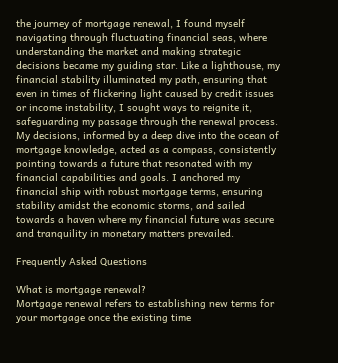the journey of mortgage renewal, I found myself navigating through fluctuating financial seas, where understanding the market and making strategic decisions became my guiding star. Like a lighthouse, my financial stability illuminated my path, ensuring that even in times of flickering light caused by credit issues or income instability, I sought ways to reignite it, safeguarding my passage through the renewal process. My decisions, informed by a deep dive into the ocean of mortgage knowledge, acted as a compass, consistently pointing towards a future that resonated with my financial capabilities and goals. I anchored my financial ship with robust mortgage terms, ensuring stability amidst the economic storms, and sailed towards a haven where my financial future was secure and tranquility in monetary matters prevailed.

Frequently Asked Questions

What is mortgage renewal?
Mortgage renewal refers to establishing new terms for your mortgage once the existing time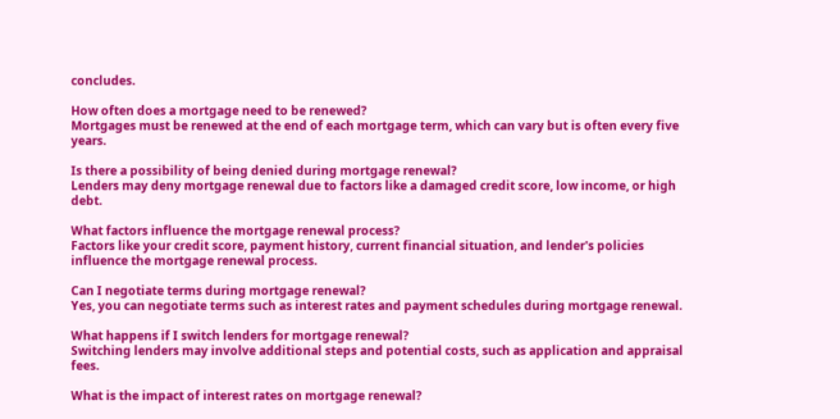concludes.

How often does a mortgage need to be renewed?
Mortgages must be renewed at the end of each mortgage term, which can vary but is often every five years.

Is there a possibility of being denied during mortgage renewal?
Lenders may deny mortgage renewal due to factors like a damaged credit score, low income, or high debt.

What factors influence the mortgage renewal process?
Factors like your credit score, payment history, current financial situation, and lender's policies influence the mortgage renewal process.

Can I negotiate terms during mortgage renewal?
Yes, you can negotiate terms such as interest rates and payment schedules during mortgage renewal.

What happens if I switch lenders for mortgage renewal?
Switching lenders may involve additional steps and potential costs, such as application and appraisal fees.

What is the impact of interest rates on mortgage renewal?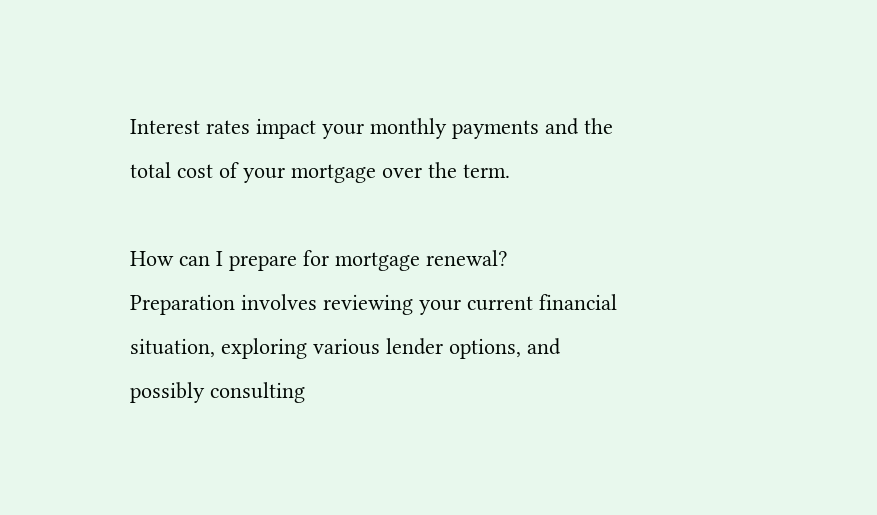Interest rates impact your monthly payments and the total cost of your mortgage over the term.

How can I prepare for mortgage renewal?
Preparation involves reviewing your current financial situation, exploring various lender options, and possibly consulting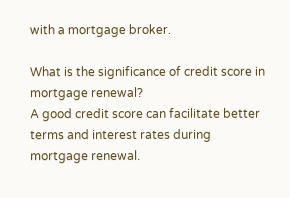with a mortgage broker.

What is the significance of credit score in mortgage renewal?
A good credit score can facilitate better terms and interest rates during mortgage renewal.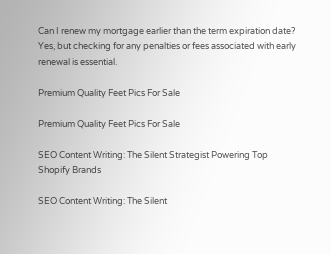Can I renew my mortgage earlier than the term expiration date?
Yes, but checking for any penalties or fees associated with early renewal is essential.

Premium Quality Feet Pics For Sale

Premium Quality Feet Pics For Sale

SEO Content Writing: The Silent Strategist Powering Top Shopify Brands

SEO Content Writing: The Silent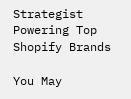Strategist Powering Top Shopify Brands

You May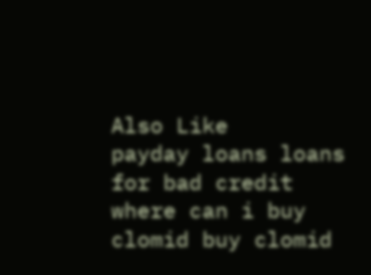Also Like
payday loans loans for bad credit
where can i buy clomid buy clomid